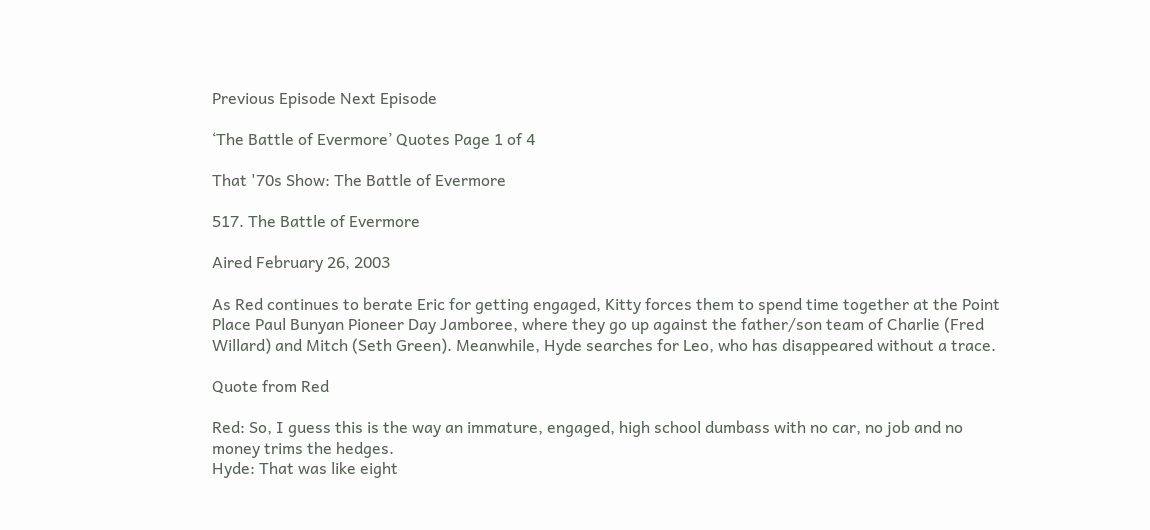Previous Episode Next Episode

‘The Battle of Evermore’ Quotes Page 1 of 4

That '70s Show: The Battle of Evermore

517. The Battle of Evermore

Aired February 26, 2003

As Red continues to berate Eric for getting engaged, Kitty forces them to spend time together at the Point Place Paul Bunyan Pioneer Day Jamboree, where they go up against the father/son team of Charlie (Fred Willard) and Mitch (Seth Green). Meanwhile, Hyde searches for Leo, who has disappeared without a trace.

Quote from Red

Red: So, I guess this is the way an immature, engaged, high school dumbass with no car, no job and no money trims the hedges.
Hyde: That was like eight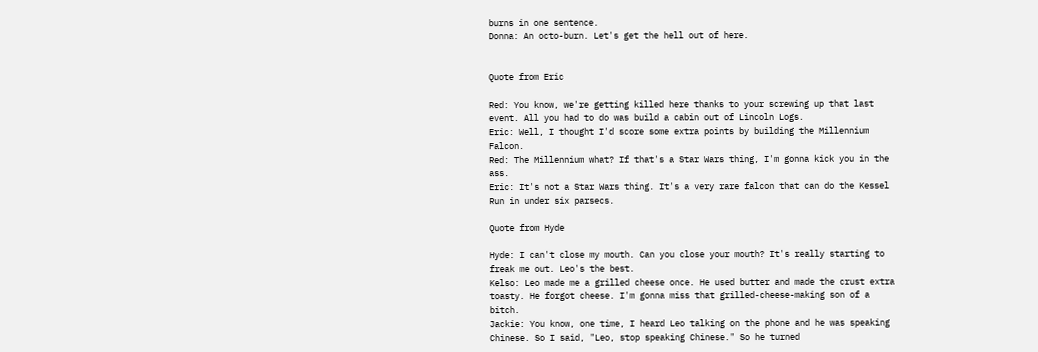burns in one sentence.
Donna: An octo-burn. Let's get the hell out of here.


Quote from Eric

Red: You know, we're getting killed here thanks to your screwing up that last event. All you had to do was build a cabin out of Lincoln Logs.
Eric: Well, I thought I'd score some extra points by building the Millennium Falcon.
Red: The Millennium what? If that's a Star Wars thing, I'm gonna kick you in the ass.
Eric: It's not a Star Wars thing. It's a very rare falcon that can do the Kessel Run in under six parsecs.

Quote from Hyde

Hyde: I can't close my mouth. Can you close your mouth? It's really starting to freak me out. Leo's the best.
Kelso: Leo made me a grilled cheese once. He used butter and made the crust extra toasty. He forgot cheese. I'm gonna miss that grilled-cheese-making son of a bitch.
Jackie: You know, one time, I heard Leo talking on the phone and he was speaking Chinese. So I said, "Leo, stop speaking Chinese." So he turned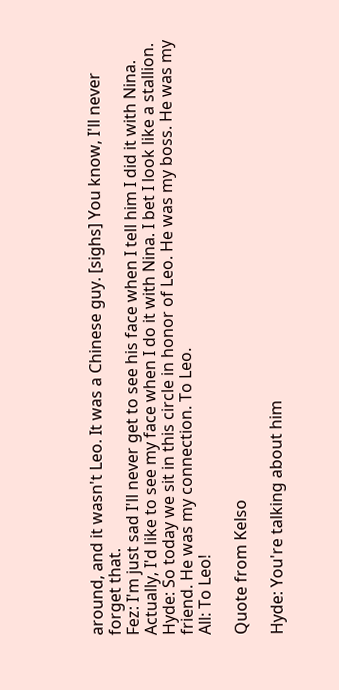around, and it wasn't Leo. It was a Chinese guy. [sighs] You know, I'll never forget that.
Fez: I'm just sad I'll never get to see his face when I tell him I did it with Nina. Actually, I'd like to see my face when I do it with Nina. I bet I look like a stallion.
Hyde: So today we sit in this circle in honor of Leo. He was my boss. He was my friend. He was my connection. To Leo.
All: To Leo!

Quote from Kelso

Hyde: You're talking about him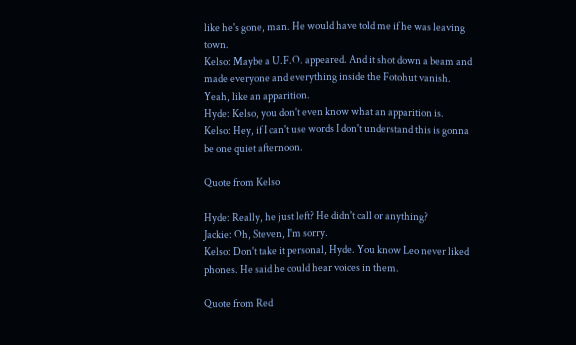like he's gone, man. He would have told me if he was leaving town.
Kelso: Maybe a U.F.O. appeared. And it shot down a beam and made everyone and everything inside the Fotohut vanish. Yeah, like an apparition.
Hyde: Kelso, you don't even know what an apparition is.
Kelso: Hey, if I can't use words I don't understand this is gonna be one quiet afternoon.

Quote from Kelso

Hyde: Really, he just left? He didn't call or anything?
Jackie: Oh, Steven, I'm sorry.
Kelso: Don't take it personal, Hyde. You know Leo never liked phones. He said he could hear voices in them.

Quote from Red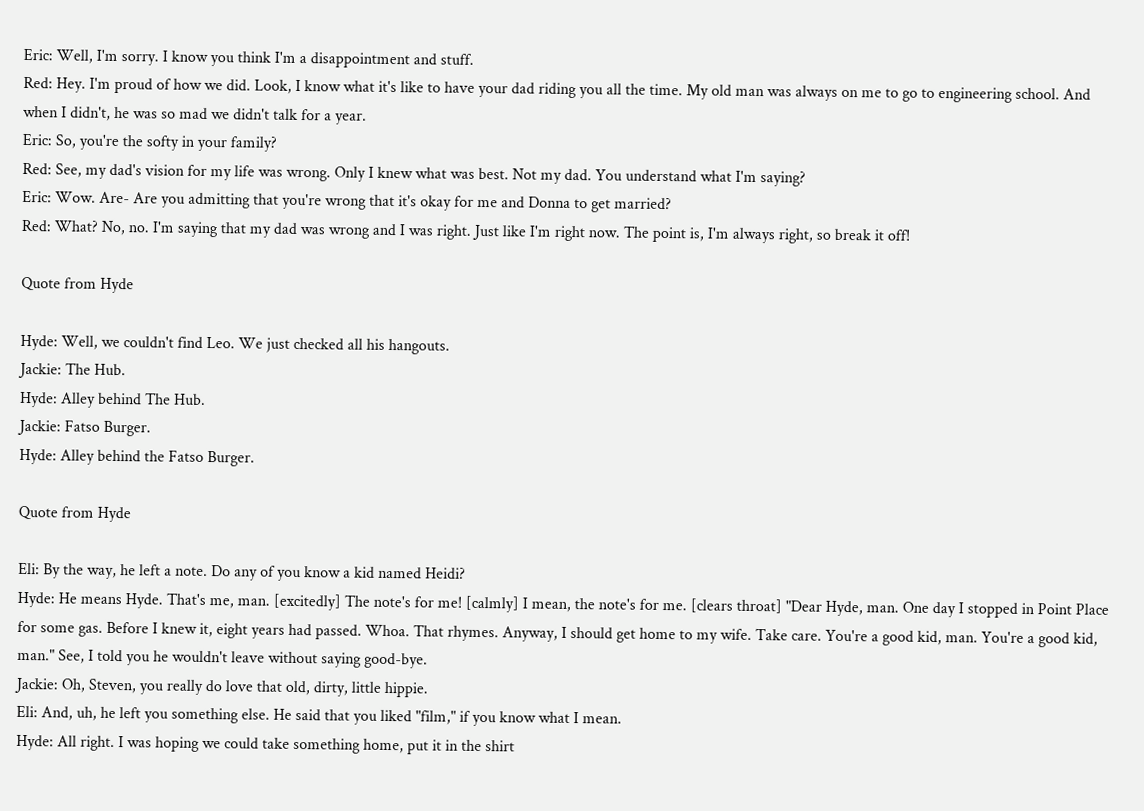Eric: Well, I'm sorry. I know you think I'm a disappointment and stuff.
Red: Hey. I'm proud of how we did. Look, I know what it's like to have your dad riding you all the time. My old man was always on me to go to engineering school. And when I didn't, he was so mad we didn't talk for a year.
Eric: So, you're the softy in your family?
Red: See, my dad's vision for my life was wrong. Only I knew what was best. Not my dad. You understand what I'm saying?
Eric: Wow. Are- Are you admitting that you're wrong that it's okay for me and Donna to get married?
Red: What? No, no. I'm saying that my dad was wrong and I was right. Just like I'm right now. The point is, I'm always right, so break it off!

Quote from Hyde

Hyde: Well, we couldn't find Leo. We just checked all his hangouts.
Jackie: The Hub.
Hyde: Alley behind The Hub.
Jackie: Fatso Burger.
Hyde: Alley behind the Fatso Burger.

Quote from Hyde

Eli: By the way, he left a note. Do any of you know a kid named Heidi?
Hyde: He means Hyde. That's me, man. [excitedly] The note's for me! [calmly] I mean, the note's for me. [clears throat] "Dear Hyde, man. One day I stopped in Point Place for some gas. Before I knew it, eight years had passed. Whoa. That rhymes. Anyway, I should get home to my wife. Take care. You're a good kid, man. You're a good kid, man." See, I told you he wouldn't leave without saying good-bye.
Jackie: Oh, Steven, you really do love that old, dirty, little hippie.
Eli: And, uh, he left you something else. He said that you liked "film," if you know what I mean.
Hyde: All right. I was hoping we could take something home, put it in the shirt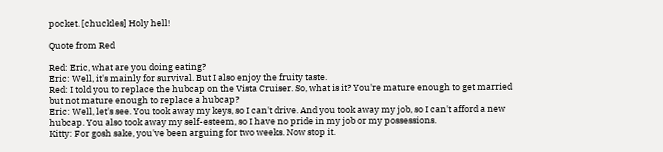pocket. [chuckles] Holy hell!

Quote from Red

Red: Eric, what are you doing eating?
Eric: Well, it's mainly for survival. But I also enjoy the fruity taste.
Red: I told you to replace the hubcap on the Vista Cruiser. So, what is it? You're mature enough to get married but not mature enough to replace a hubcap?
Eric: Well, let's see. You took away my keys, so I can't drive. And you took away my job, so I can't afford a new hubcap. You also took away my self-esteem, so I have no pride in my job or my possessions.
Kitty: For gosh sake, you've been arguing for two weeks. Now stop it.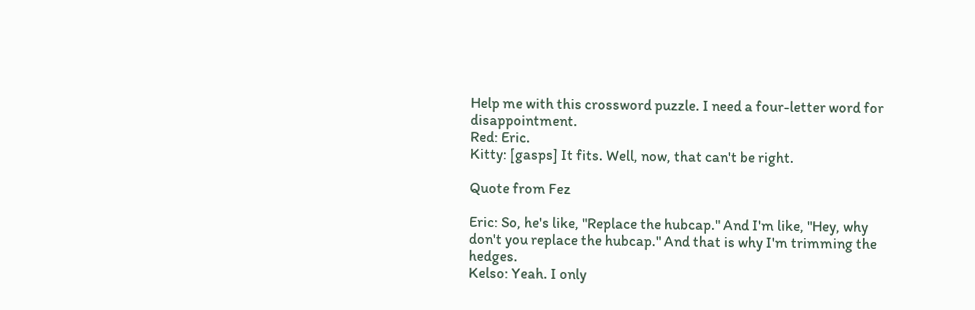Help me with this crossword puzzle. I need a four-letter word for disappointment.
Red: Eric.
Kitty: [gasps] It fits. Well, now, that can't be right.

Quote from Fez

Eric: So, he's like, "Replace the hubcap." And I'm like, "Hey, why don't you replace the hubcap." And that is why I'm trimming the hedges.
Kelso: Yeah. I only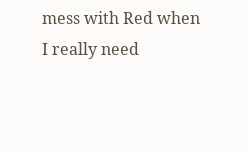mess with Red when I really need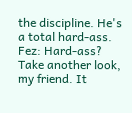the discipline. He's a total hard-ass.
Fez: Hard-ass? Take another look, my friend. It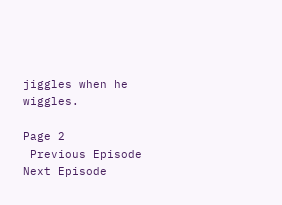jiggles when he wiggles.

Page 2
 Previous Episode Next Episode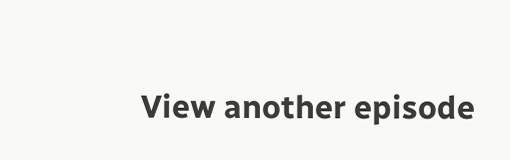View another episode